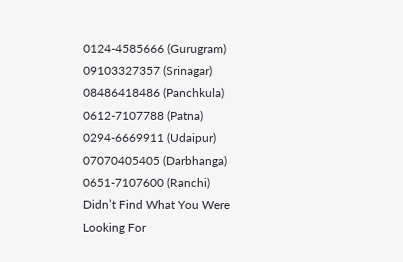0124-4585666 (Gurugram)
09103327357 (Srinagar)
08486418486 (Panchkula)
0612-7107788 (Patna)
0294-6669911 (Udaipur)
07070405405 (Darbhanga)
0651-7107600 (Ranchi)
Didn’t Find What You Were Looking For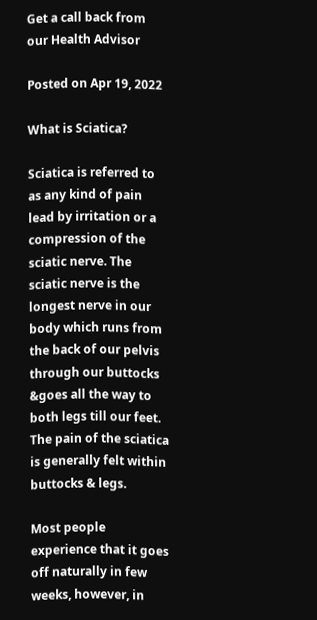Get a call back from our Health Advisor

Posted on Apr 19, 2022

What is Sciatica?

Sciatica is referred to as any kind of pain lead by irritation or a compression of the sciatic nerve. The sciatic nerve is the longest nerve in our body which runs from the back of our pelvis through our buttocks &goes all the way to both legs till our feet. The pain of the sciatica is generally felt within buttocks & legs.

Most people experience that it goes off naturally in few weeks, however, in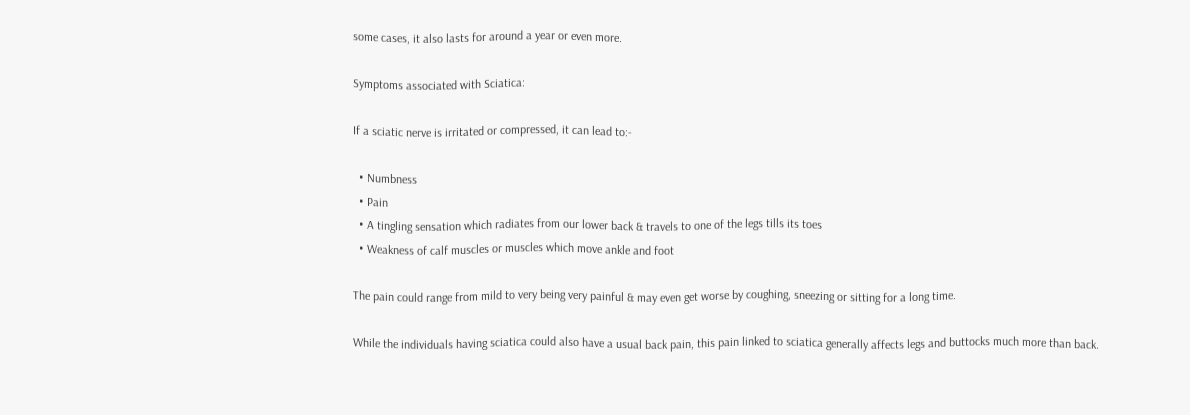some cases, it also lasts for around a year or even more.

Symptoms associated with Sciatica:

If a sciatic nerve is irritated or compressed, it can lead to:-

  • Numbness
  • Pain
  • A tingling sensation which radiates from our lower back & travels to one of the legs tills its toes
  • Weakness of calf muscles or muscles which move ankle and foot

The pain could range from mild to very being very painful & may even get worse by coughing, sneezing or sitting for a long time.

While the individuals having sciatica could also have a usual back pain, this pain linked to sciatica generally affects legs and buttocks much more than back.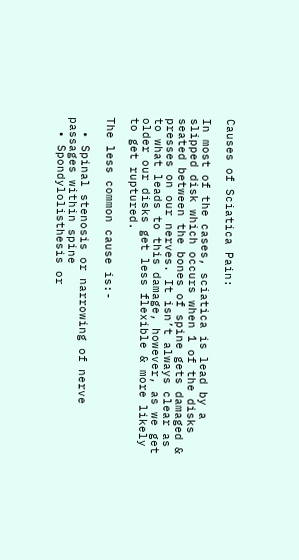Causes of Sciatica Pain:

In most of the cases, sciatica is lead by a slipped disk which occurs when 1 of the disks seated between the bones of spine gets damaged & presses on our nerves. It isn’t always clear as to what leads to this damage, however, as we get older our disks get less flexible & more likely to get ruptured.

The less common cause is:-

  • Spinal stenosis or narrowing of nerve passages within spine
  • Spondylolisthesis or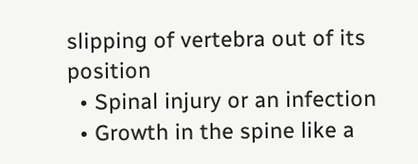slipping of vertebra out of its position
  • Spinal injury or an infection
  • Growth in the spine like a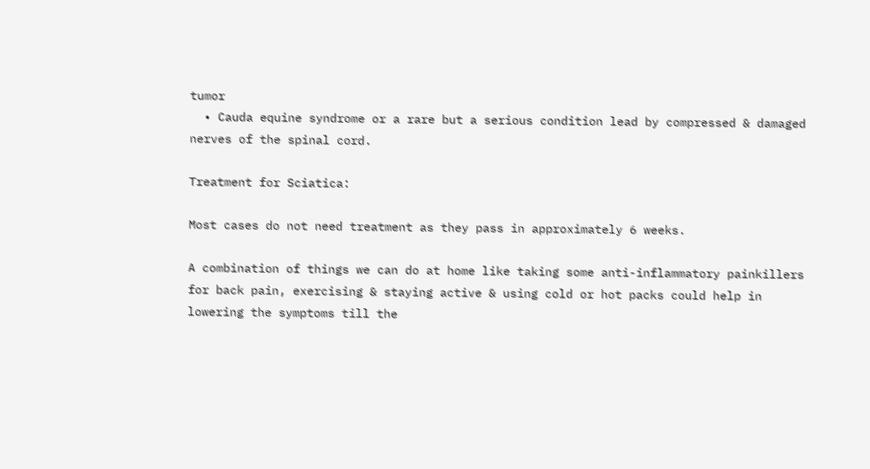tumor
  • Cauda equine syndrome or a rare but a serious condition lead by compressed & damaged nerves of the spinal cord.

Treatment for Sciatica:

Most cases do not need treatment as they pass in approximately 6 weeks.

A combination of things we can do at home like taking some anti-inflammatory painkillers for back pain, exercising & staying active & using cold or hot packs could help in lowering the symptoms till the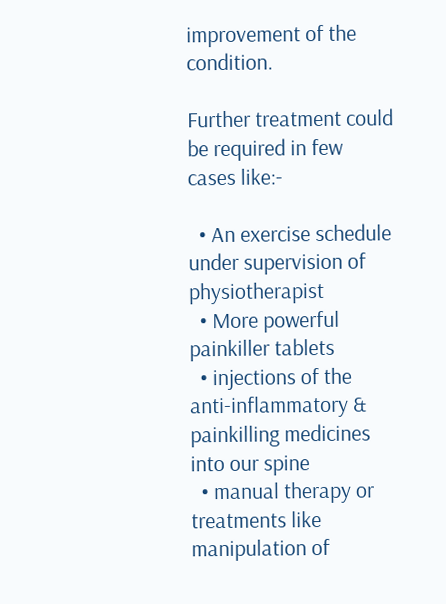improvement of the condition.

Further treatment could be required in few cases like:-

  • An exercise schedule under supervision of physiotherapist
  • More powerful painkiller tablets
  • injections of the anti-inflammatory & painkilling medicines into our spine
  • manual therapy or treatments like manipulation of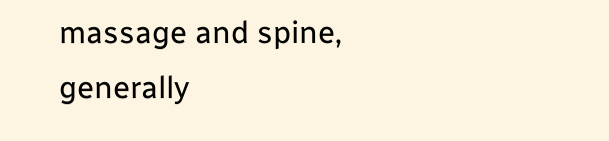massage and spine, generally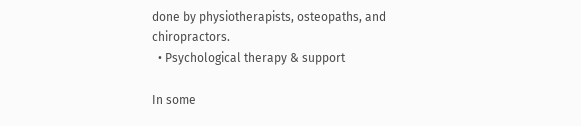done by physiotherapists, osteopaths, and chiropractors.
  • Psychological therapy & support

In some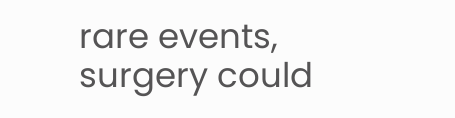rare events, surgery could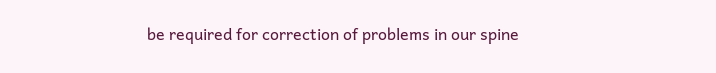be required for correction of problems in our spine